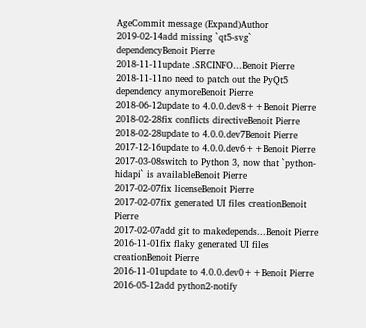AgeCommit message (Expand)Author
2019-02-14add missing `qt5-svg` dependencyBenoit Pierre
2018-11-11update .SRCINFO...Benoit Pierre
2018-11-11no need to patch out the PyQt5 dependency anymoreBenoit Pierre
2018-06-12update to 4.0.0.dev8++Benoit Pierre
2018-02-28fix conflicts directiveBenoit Pierre
2018-02-28update to 4.0.0.dev7Benoit Pierre
2017-12-16update to 4.0.0.dev6++Benoit Pierre
2017-03-08switch to Python 3, now that `python-hidapi` is availableBenoit Pierre
2017-02-07fix licenseBenoit Pierre
2017-02-07fix generated UI files creationBenoit Pierre
2017-02-07add git to makedepends...Benoit Pierre
2016-11-01fix flaky generated UI files creationBenoit Pierre
2016-11-01update to 4.0.0.dev0++Benoit Pierre
2016-05-12add python2-notify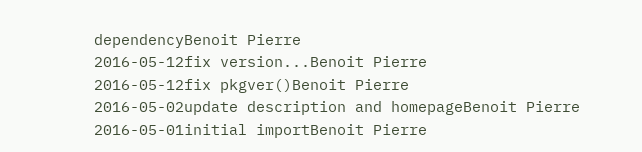dependencyBenoit Pierre
2016-05-12fix version...Benoit Pierre
2016-05-12fix pkgver()Benoit Pierre
2016-05-02update description and homepageBenoit Pierre
2016-05-01initial importBenoit Pierre